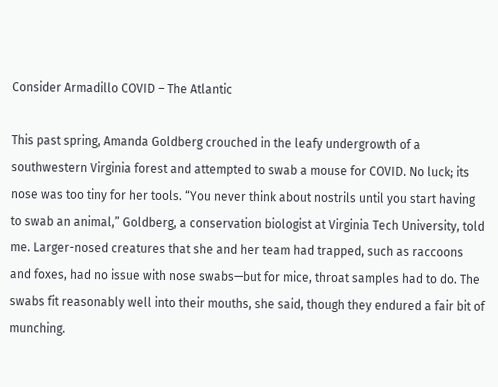Consider Armadillo COVID – The Atlantic

This past spring, Amanda Goldberg crouched in the leafy undergrowth of a southwestern Virginia forest and attempted to swab a mouse for COVID. No luck; its nose was too tiny for her tools. “You never think about nostrils until you start having to swab an animal,” Goldberg, a conservation biologist at Virginia Tech University, told me. Larger-nosed creatures that she and her team had trapped, such as raccoons and foxes, had no issue with nose swabs—but for mice, throat samples had to do. The swabs fit reasonably well into their mouths, she said, though they endured a fair bit of munching.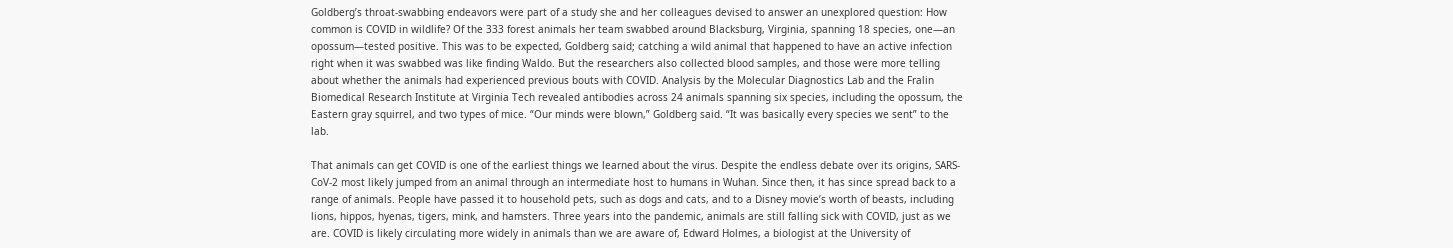Goldberg’s throat-swabbing endeavors were part of a study she and her colleagues devised to answer an unexplored question: How common is COVID in wildlife? Of the 333 forest animals her team swabbed around Blacksburg, Virginia, spanning 18 species, one—an opossum—tested positive. This was to be expected, Goldberg said; catching a wild animal that happened to have an active infection right when it was swabbed was like finding Waldo. But the researchers also collected blood samples, and those were more telling about whether the animals had experienced previous bouts with COVID. Analysis by the Molecular Diagnostics Lab and the Fralin Biomedical Research Institute at Virginia Tech revealed antibodies across 24 animals spanning six species, including the opossum, the Eastern gray squirrel, and two types of mice. “Our minds were blown,” Goldberg said. “It was basically every species we sent” to the lab.

That animals can get COVID is one of the earliest things we learned about the virus. Despite the endless debate over its origins, SARS-CoV-2 most likely jumped from an animal through an intermediate host to humans in Wuhan. Since then, it has since spread back to a range of animals. People have passed it to household pets, such as dogs and cats, and to a Disney movie’s worth of beasts, including lions, hippos, hyenas, tigers, mink, and hamsters. Three years into the pandemic, animals are still falling sick with COVID, just as we are. COVID is likely circulating more widely in animals than we are aware of, Edward Holmes, a biologist at the University of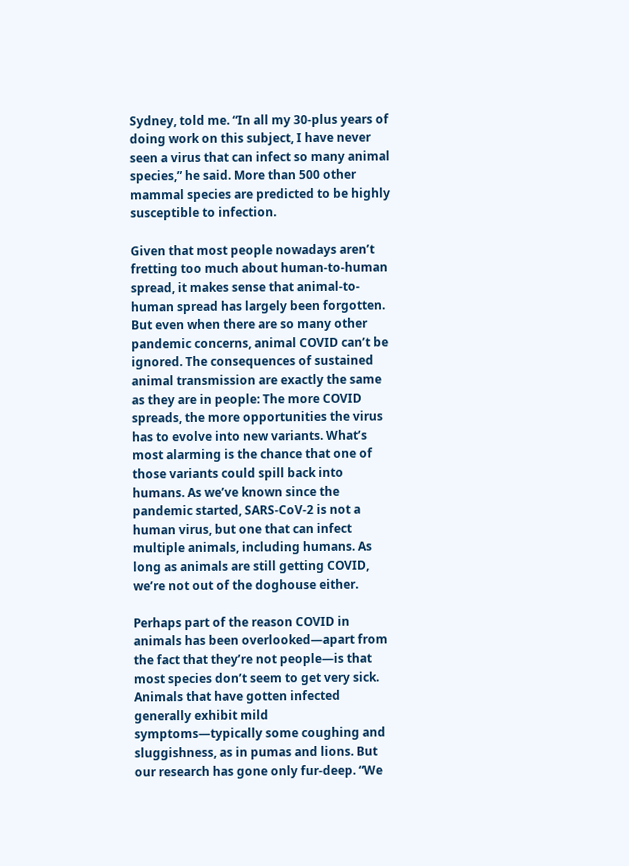Sydney, told me. “In all my 30-plus years of doing work on this subject, I have never seen a virus that can infect so many animal species,” he said. More than 500 other mammal species are predicted to be highly susceptible to infection.

Given that most people nowadays aren’t fretting too much about human-to-human spread, it makes sense that animal-to-human spread has largely been forgotten. But even when there are so many other pandemic concerns, animal COVID can’t be ignored. The consequences of sustained animal transmission are exactly the same as they are in people: The more COVID spreads, the more opportunities the virus has to evolve into new variants. What’s most alarming is the chance that one of those variants could spill back into humans. As we’ve known since the pandemic started, SARS-CoV-2 is not a human virus, but one that can infect multiple animals, including humans. As long as animals are still getting COVID, we’re not out of the doghouse either.

Perhaps part of the reason COVID in animals has been overlooked—apart from the fact that they’re not people—is that most species don’t seem to get very sick. Animals that have gotten infected generally exhibit mild symptoms—typically some coughing and sluggishness, as in pumas and lions. But our research has gone only fur-deep. “We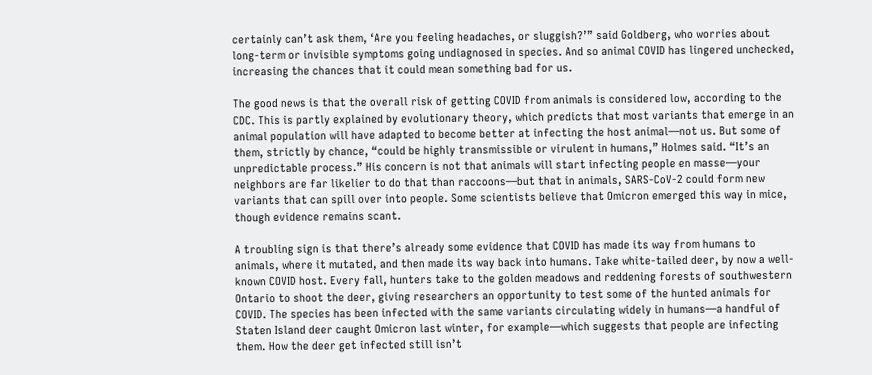certainly can’t ask them, ‘Are you feeling headaches, or sluggish?’” said Goldberg, who worries about long-term or invisible symptoms going undiagnosed in species. And so animal COVID has lingered unchecked, increasing the chances that it could mean something bad for us.

The good news is that the overall risk of getting COVID from animals is considered low, according to the CDC. This is partly explained by evolutionary theory, which predicts that most variants that emerge in an animal population will have adapted to become better at infecting the host animal—not us. But some of them, strictly by chance, “could be highly transmissible or virulent in humans,” Holmes said. “It’s an unpredictable process.” His concern is not that animals will start infecting people en masse—your neighbors are far likelier to do that than raccoons—but that in animals, SARS-CoV-2 could form new variants that can spill over into people. Some scientists believe that Omicron emerged this way in mice, though evidence remains scant.

A troubling sign is that there’s already some evidence that COVID has made its way from humans to animals, where it mutated, and then made its way back into humans. Take white-tailed deer, by now a well-known COVID host. Every fall, hunters take to the golden meadows and reddening forests of southwestern Ontario to shoot the deer, giving researchers an opportunity to test some of the hunted animals for COVID. The species has been infected with the same variants circulating widely in humans—a handful of Staten Island deer caught Omicron last winter, for example—which suggests that people are infecting them. How the deer get infected still isn’t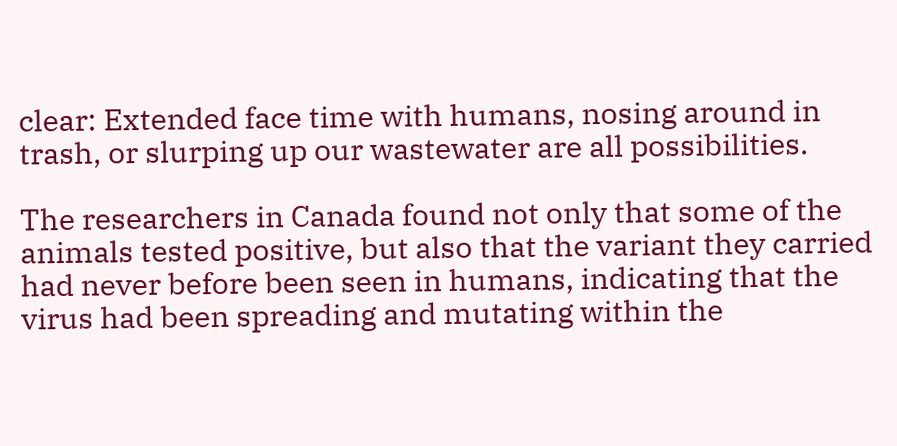clear: Extended face time with humans, nosing around in trash, or slurping up our wastewater are all possibilities.

The researchers in Canada found not only that some of the animals tested positive, but also that the variant they carried had never before been seen in humans, indicating that the virus had been spreading and mutating within the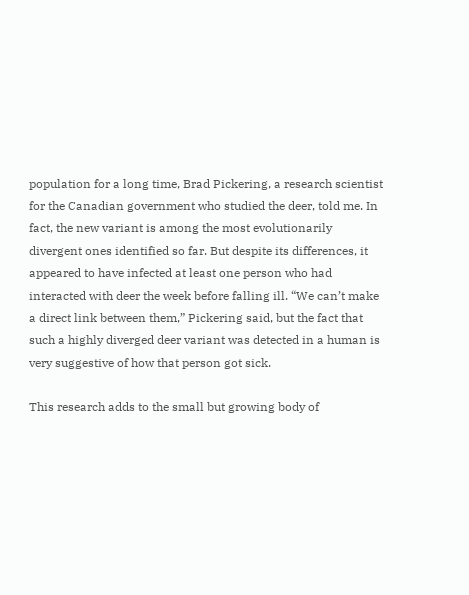population for a long time, Brad Pickering, a research scientist for the Canadian government who studied the deer, told me. In fact, the new variant is among the most evolutionarily divergent ones identified so far. But despite its differences, it appeared to have infected at least one person who had interacted with deer the week before falling ill. “We can’t make a direct link between them,” Pickering said, but the fact that such a highly diverged deer variant was detected in a human is very suggestive of how that person got sick.

This research adds to the small but growing body of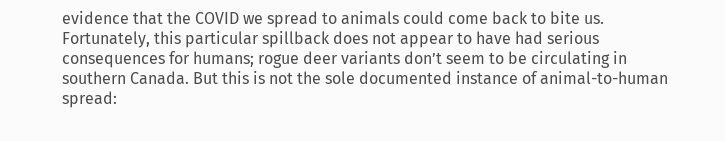evidence that the COVID we spread to animals could come back to bite us. Fortunately, this particular spillback does not appear to have had serious consequences for humans; rogue deer variants don’t seem to be circulating in southern Canada. But this is not the sole documented instance of animal-to-human spread: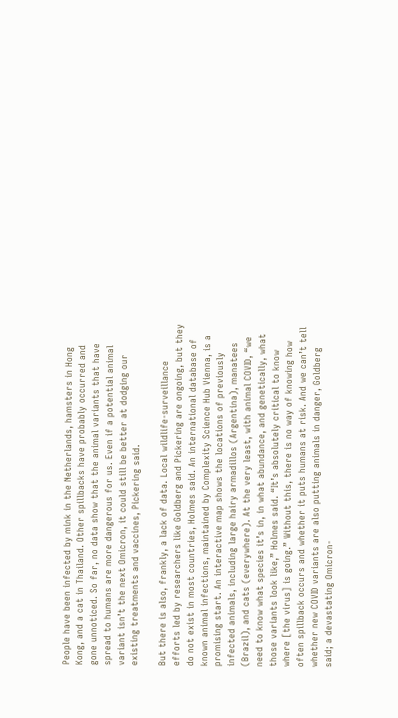People have been infected by mink in the Netherlands, hamsters in Hong Kong, and a cat in Thailand. Other spillbacks have probably occurred and gone unnoticed. So far, no data show that the animal variants that have spread to humans are more dangerous for us. Even if a potential animal variant isn’t the next Omicron, it could still be better at dodging our existing treatments and vaccines, Pickering said.

But there is also, frankly, a lack of data. Local wildlife-surveillance efforts led by researchers like Goldberg and Pickering are ongoing, but they do not exist in most countries, Holmes said. An international database of known animal infections, maintained by Complexity Science Hub Vienna, is a promising start. An interactive map shows the locations of previously infected animals, including large hairy armadillos (Argentina), manatees (Brazil), and cats (everywhere). At the very least, with animal COVID, “we need to know what species it’s in, in what abundance, and genetically, what those variants look like,” Holmes said. “It’s absolutely critical to know where [the virus] is going.” Without this, there is no way of knowing how often spillback occurs and whether it puts humans at risk. And we can’t tell whether new COVID variants are also putting animals in danger, Goldberg said; a devastating Omicron-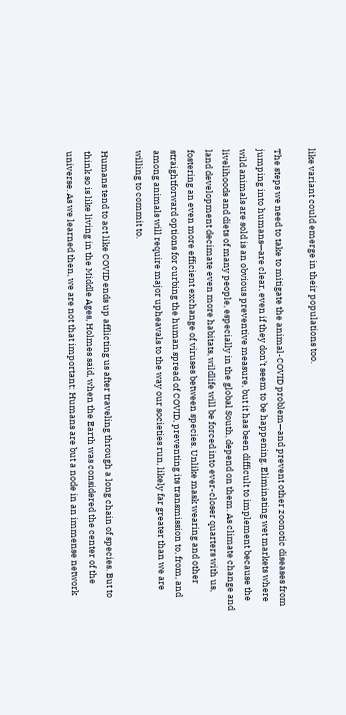like variant could emerge in their populations too.

The steps we need to take to mitigate the animal-COVID problem—and prevent other zoonotic diseases from jumping into humans—are clear, even if they don’t seem to be happening. Eliminating wet markets where wild animals are sold is an obvious preventive measure, but it has been difficult to implement because the livelihoods and diets of many people, especially in the global South, depend on them. As climate change and land development decimate even more habitats, wildlife will be forced into ever-closer quarters with us, fostering an even more efficient exchange of viruses between species. Unlike mask wearing and other straightforward options for curbing the human spread of COVID, preventing its transmission to, from, and among animals will require major upheavals to the way our societies run, likely far greater than we are willing to commit to.

Humans tend to act like COVID ends up afflicting us after traveling through a long chain of species. But to think so is like living in the Middle Ages, Holmes said, when the Earth was considered the center of the universe. As we learned then, we are not that important: Humans are but a node in an immense network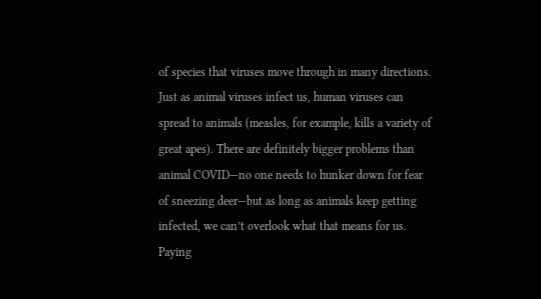of species that viruses move through in many directions. Just as animal viruses infect us, human viruses can spread to animals (measles, for example, kills a variety of great apes). There are definitely bigger problems than animal COVID—no one needs to hunker down for fear of sneezing deer—but as long as animals keep getting infected, we can’t overlook what that means for us. Paying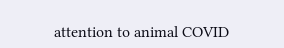attention to animal COVID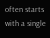often starts with a single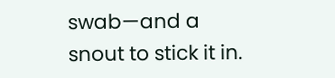swab—and a snout to stick it in.